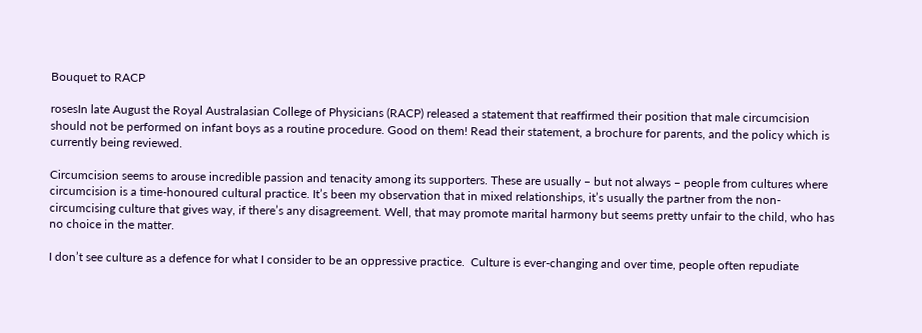Bouquet to RACP

rosesIn late August the Royal Australasian College of Physicians (RACP) released a statement that reaffirmed their position that male circumcision should not be performed on infant boys as a routine procedure. Good on them! Read their statement, a brochure for parents, and the policy which is currently being reviewed.

Circumcision seems to arouse incredible passion and tenacity among its supporters. These are usually – but not always – people from cultures where circumcision is a time-honoured cultural practice. It’s been my observation that in mixed relationships, it’s usually the partner from the non-circumcising culture that gives way, if there’s any disagreement. Well, that may promote marital harmony but seems pretty unfair to the child, who has no choice in the matter.

I don’t see culture as a defence for what I consider to be an oppressive practice.  Culture is ever-changing and over time, people often repudiate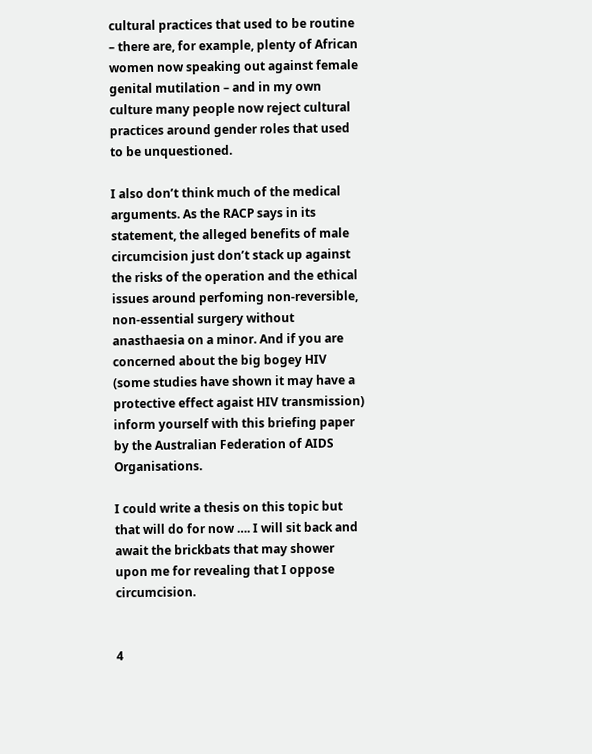cultural practices that used to be routine – there are, for example, plenty of African women now speaking out against female genital mutilation – and in my own culture many people now reject cultural practices around gender roles that used to be unquestioned.

I also don’t think much of the medical arguments. As the RACP says in its statement, the alleged benefits of male circumcision just don’t stack up against the risks of the operation and the ethical issues around perfoming non-reversible, non-essential surgery without anasthaesia on a minor. And if you are concerned about the big bogey HIV (some studies have shown it may have a protective effect agaist HIV transmission) inform yourself with this briefing paper by the Australian Federation of AIDS Organisations.

I could write a thesis on this topic but that will do for now …. I will sit back and await the brickbats that may shower upon me for revealing that I oppose circumcision.


4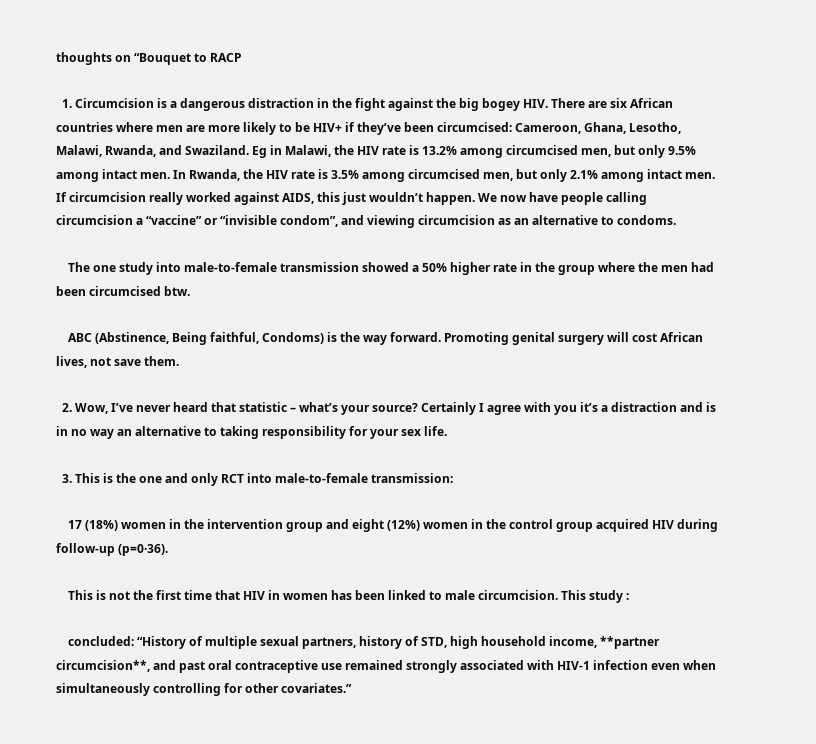thoughts on “Bouquet to RACP

  1. Circumcision is a dangerous distraction in the fight against the big bogey HIV. There are six African countries where men are more likely to be HIV+ if they’ve been circumcised: Cameroon, Ghana, Lesotho, Malawi, Rwanda, and Swaziland. Eg in Malawi, the HIV rate is 13.2% among circumcised men, but only 9.5% among intact men. In Rwanda, the HIV rate is 3.5% among circumcised men, but only 2.1% among intact men. If circumcision really worked against AIDS, this just wouldn’t happen. We now have people calling circumcision a “vaccine” or “invisible condom”, and viewing circumcision as an alternative to condoms.

    The one study into male-to-female transmission showed a 50% higher rate in the group where the men had been circumcised btw.

    ABC (Abstinence, Being faithful, Condoms) is the way forward. Promoting genital surgery will cost African lives, not save them.

  2. Wow, I’ve never heard that statistic – what’s your source? Certainly I agree with you it’s a distraction and is in no way an alternative to taking responsibility for your sex life.

  3. This is the one and only RCT into male-to-female transmission:

    17 (18%) women in the intervention group and eight (12%) women in the control group acquired HIV during follow-up (p=0·36).

    This is not the first time that HIV in women has been linked to male circumcision. This study :

    concluded: “History of multiple sexual partners, history of STD, high household income, **partner circumcision**, and past oral contraceptive use remained strongly associated with HIV-1 infection even when simultaneously controlling for other covariates.”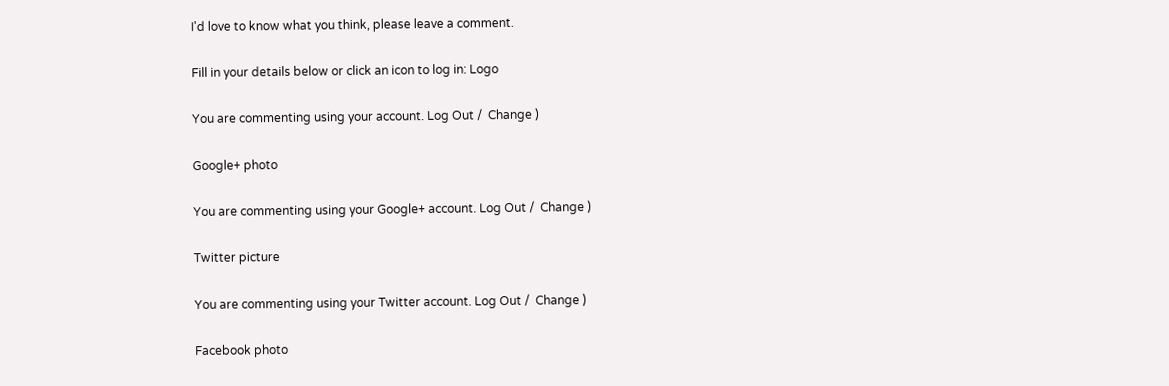I'd love to know what you think, please leave a comment.

Fill in your details below or click an icon to log in: Logo

You are commenting using your account. Log Out /  Change )

Google+ photo

You are commenting using your Google+ account. Log Out /  Change )

Twitter picture

You are commenting using your Twitter account. Log Out /  Change )

Facebook photo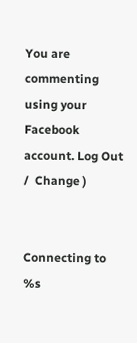You are commenting using your Facebook account. Log Out /  Change )


Connecting to %s